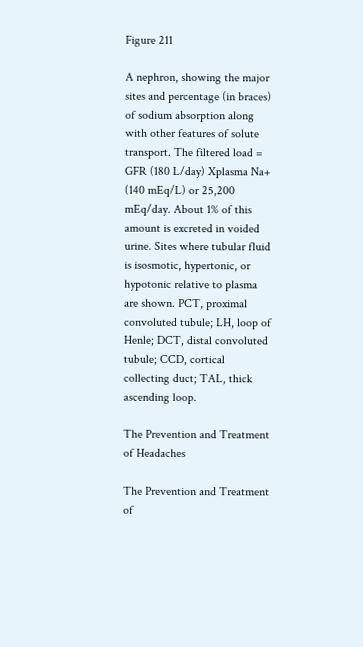Figure 211

A nephron, showing the major sites and percentage (in braces) of sodium absorption along with other features of solute transport. The filtered load = GFR (180 L/day) Xplasma Na+ (140 mEq/L) or 25,200 mEq/day. About 1% of this amount is excreted in voided urine. Sites where tubular fluid is isosmotic, hypertonic, or hypotonic relative to plasma are shown. PCT, proximal convoluted tubule; LH, loop of Henle; DCT, distal convoluted tubule; CCD, cortical collecting duct; TAL, thick ascending loop.

The Prevention and Treatment of Headaches

The Prevention and Treatment of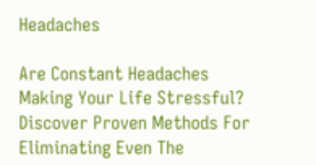Headaches

Are Constant Headaches Making Your Life Stressful? Discover Proven Methods For Eliminating Even The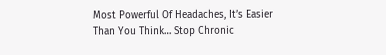Most Powerful Of Headaches, It’s Easier Than You Think… Stop Chronic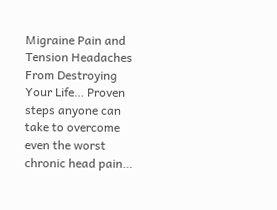Migraine Pain and Tension Headaches From Destroying Your Life… Proven steps anyone can take to overcome even the worst chronic head pain…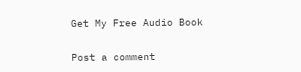Get My Free Audio Book

Post a comment